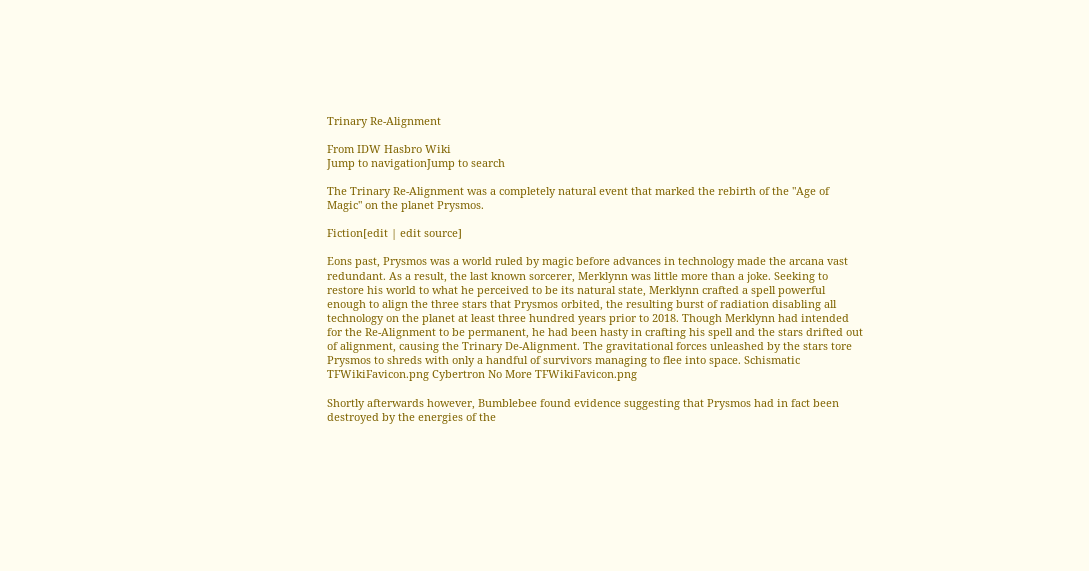Trinary Re-Alignment

From IDW Hasbro Wiki
Jump to navigationJump to search

The Trinary Re-Alignment was a completely natural event that marked the rebirth of the "Age of Magic" on the planet Prysmos.

Fiction[edit | edit source]

Eons past, Prysmos was a world ruled by magic before advances in technology made the arcana vast redundant. As a result, the last known sorcerer, Merklynn was little more than a joke. Seeking to restore his world to what he perceived to be its natural state, Merklynn crafted a spell powerful enough to align the three stars that Prysmos orbited, the resulting burst of radiation disabling all technology on the planet at least three hundred years prior to 2018. Though Merklynn had intended for the Re-Alignment to be permanent, he had been hasty in crafting his spell and the stars drifted out of alignment, causing the Trinary De-Alignment. The gravitational forces unleashed by the stars tore Prysmos to shreds with only a handful of survivors managing to flee into space. Schismatic TFWikiFavicon.png Cybertron No More TFWikiFavicon.png

Shortly afterwards however, Bumblebee found evidence suggesting that Prysmos had in fact been destroyed by the energies of the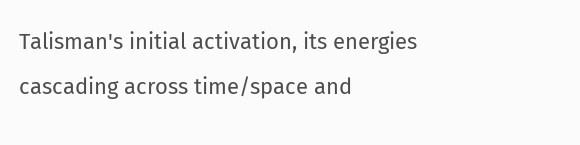Talisman's initial activation, its energies cascading across time/space and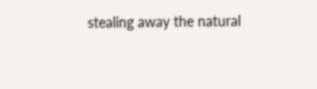stealing away the natural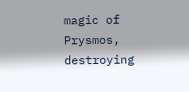magic of Prysmos, destroying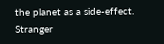the planet as a side-effect. Stranger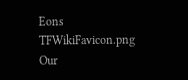Eons TFWikiFavicon.png Our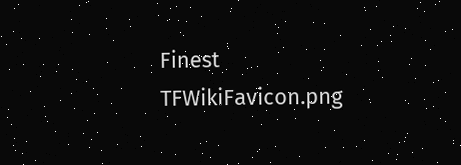Finest TFWikiFavicon.png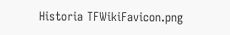Historia TFWikiFavicon.png